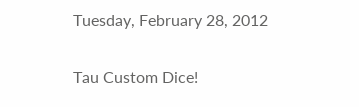Tuesday, February 28, 2012

Tau Custom Dice!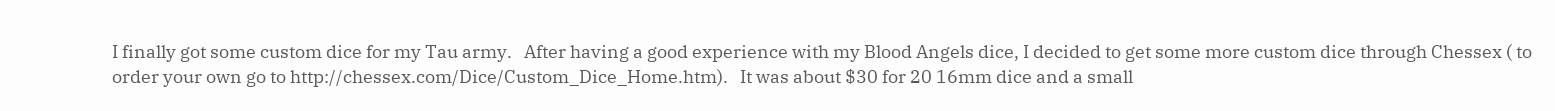I finally got some custom dice for my Tau army.   After having a good experience with my Blood Angels dice, I decided to get some more custom dice through Chessex ( to order your own go to http://chessex.com/Dice/Custom_Dice_Home.htm).   It was about $30 for 20 16mm dice and a small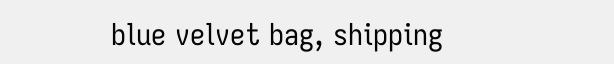blue velvet bag, shipping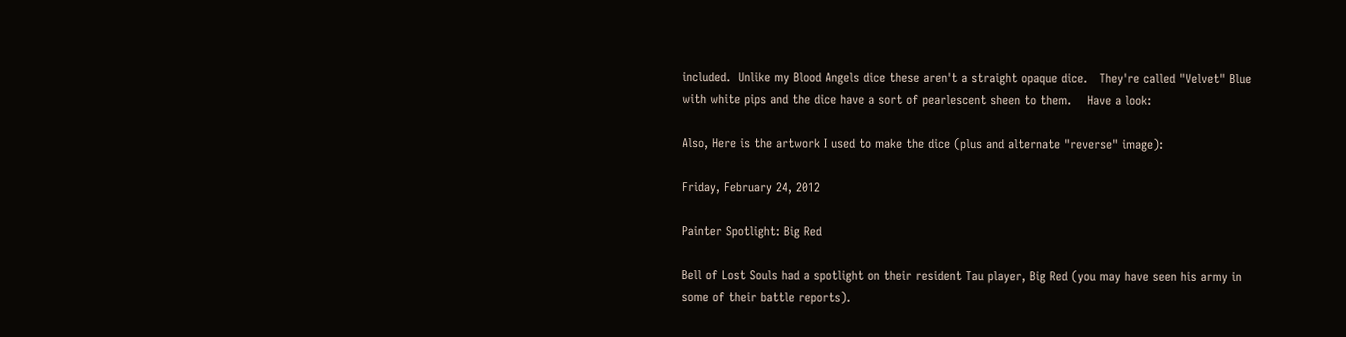included.  Unlike my Blood Angels dice these aren't a straight opaque dice.   They're called "Velvet" Blue with white pips and the dice have a sort of pearlescent sheen to them.    Have a look:

Also, Here is the artwork I used to make the dice (plus and alternate "reverse" image):

Friday, February 24, 2012

Painter Spotlight: Big Red

Bell of Lost Souls had a spotlight on their resident Tau player, Big Red (you may have seen his army in some of their battle reports).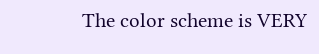The color scheme is VERY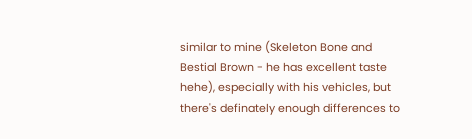similar to mine (Skeleton Bone and Bestial Brown - he has excellent taste hehe), especially with his vehicles, but there's definately enough differences to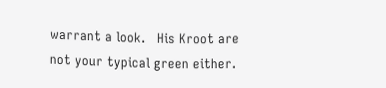warrant a look.   His Kroot are not your typical green either.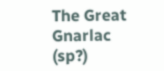The Great Gnarlac (sp?)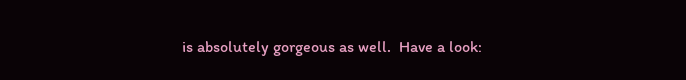is absolutely gorgeous as well.  Have a look: